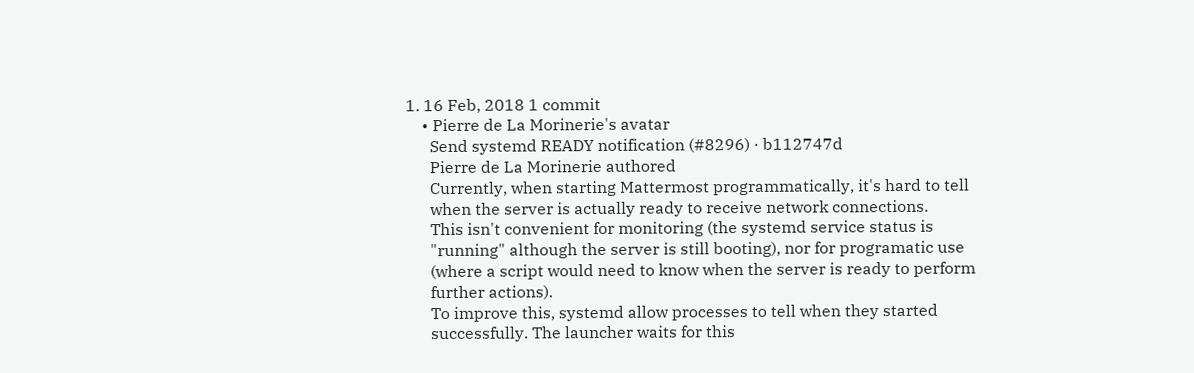1. 16 Feb, 2018 1 commit
    • Pierre de La Morinerie's avatar
      Send systemd READY notification (#8296) · b112747d
      Pierre de La Morinerie authored
      Currently, when starting Mattermost programmatically, it's hard to tell
      when the server is actually ready to receive network connections.
      This isn't convenient for monitoring (the systemd service status is
      "running" although the server is still booting), nor for programatic use
      (where a script would need to know when the server is ready to perform
      further actions).
      To improve this, systemd allow processes to tell when they started
      successfully. The launcher waits for this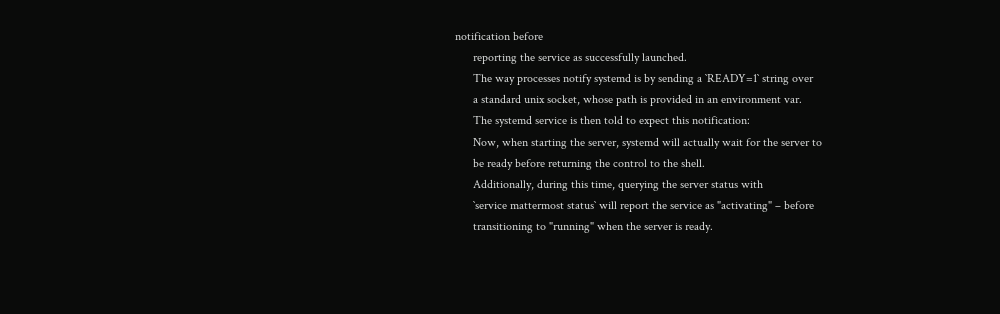notification before
      reporting the service as successfully launched.
      The way processes notify systemd is by sending a `READY=1` string over
      a standard unix socket, whose path is provided in an environment var.
      The systemd service is then told to expect this notification:
      Now, when starting the server, systemd will actually wait for the server to
      be ready before returning the control to the shell.
      Additionally, during this time, querying the server status with
      `service mattermost status` will report the service as "activating" – before
      transitioning to "running" when the server is ready.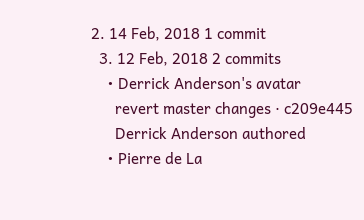2. 14 Feb, 2018 1 commit
  3. 12 Feb, 2018 2 commits
    • Derrick Anderson's avatar
      revert master changes · c209e445
      Derrick Anderson authored
    • Pierre de La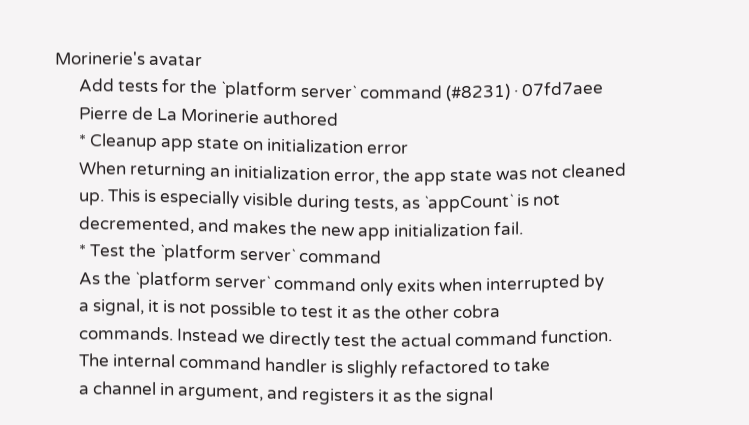Morinerie's avatar
      Add tests for the `platform server` command (#8231) · 07fd7aee
      Pierre de La Morinerie authored
      * Cleanup app state on initialization error
      When returning an initialization error, the app state was not cleaned
      up. This is especially visible during tests, as `appCount` is not
      decremented, and makes the new app initialization fail.
      * Test the `platform server` command
      As the `platform server` command only exits when interrupted by
      a signal, it is not possible to test it as the other cobra
      commands. Instead we directly test the actual command function.
      The internal command handler is slighly refactored to take
      a channel in argument, and registers it as the signal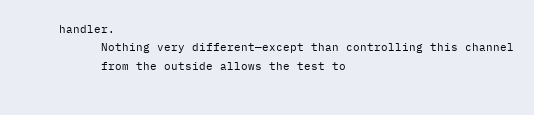handler.
      Nothing very different—except than controlling this channel
      from the outside allows the test to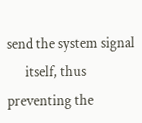send the system signal
      itself, thus preventing the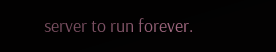server to run forever.